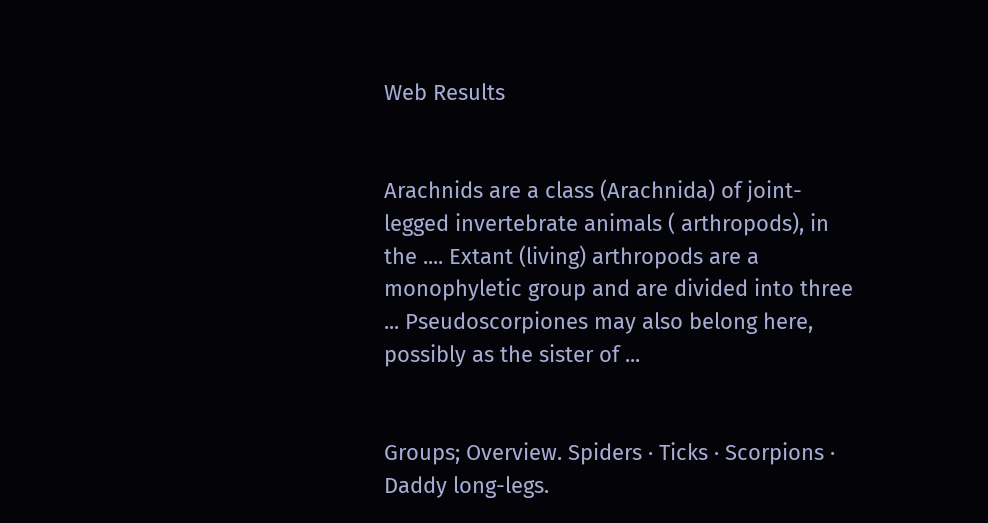Web Results


Arachnids are a class (Arachnida) of joint-legged invertebrate animals ( arthropods), in the .... Extant (living) arthropods are a monophyletic group and are divided into three ... Pseudoscorpiones may also belong here, possibly as the sister of ...


Groups; Overview. Spiders · Ticks · Scorpions · Daddy long-legs.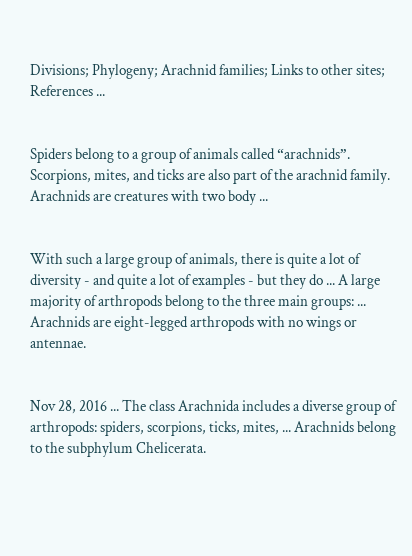Divisions; Phylogeny; Arachnid families; Links to other sites; References ...


Spiders belong to a group of animals called “arachnids”. Scorpions, mites, and ticks are also part of the arachnid family. Arachnids are creatures with two body ...


With such a large group of animals, there is quite a lot of diversity - and quite a lot of examples - but they do ... A large majority of arthropods belong to the three main groups: ... Arachnids are eight-legged arthropods with no wings or antennae.


Nov 28, 2016 ... The class Arachnida includes a diverse group of arthropods: spiders, scorpions, ticks, mites, ... Arachnids belong to the subphylum Chelicerata.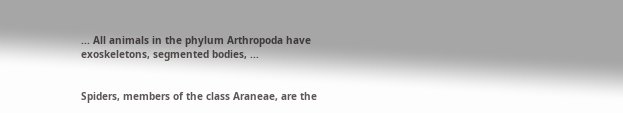... All animals in the phylum Arthropoda have exoskeletons, segmented bodies, ...


Spiders, members of the class Araneae, are the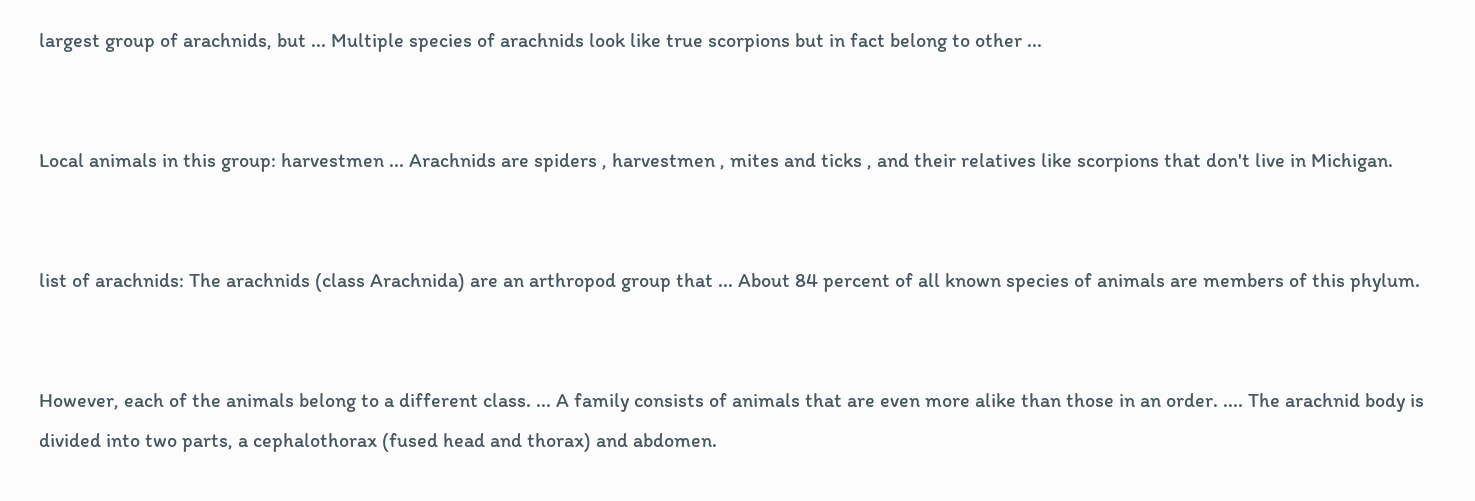largest group of arachnids, but ... Multiple species of arachnids look like true scorpions but in fact belong to other ...


Local animals in this group: harvestmen ... Arachnids are spiders , harvestmen , mites and ticks , and their relatives like scorpions that don't live in Michigan.


list of arachnids: The arachnids (class Arachnida) are an arthropod group that ... About 84 percent of all known species of animals are members of this phylum.


However, each of the animals belong to a different class. ... A family consists of animals that are even more alike than those in an order. .... The arachnid body is divided into two parts, a cephalothorax (fused head and thorax) and abdomen.